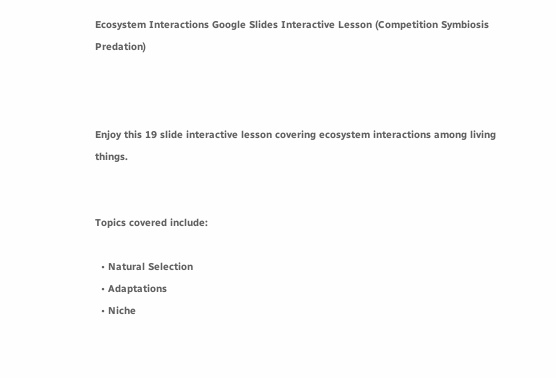Ecosystem Interactions Google Slides Interactive Lesson (Competition Symbiosis Predation)



Enjoy this 19 slide interactive lesson covering ecosystem interactions among living things.


Topics covered include:

  • Natural Selection
  • Adaptations
  • Niche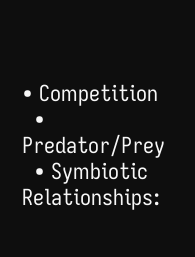• Competition
  • Predator/Prey
  • Symbiotic Relationships: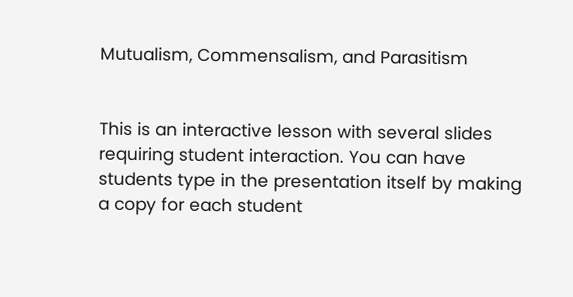Mutualism, Commensalism, and Parasitism


This is an interactive lesson with several slides requiring student interaction. You can have students type in the presentation itself by making a copy for each student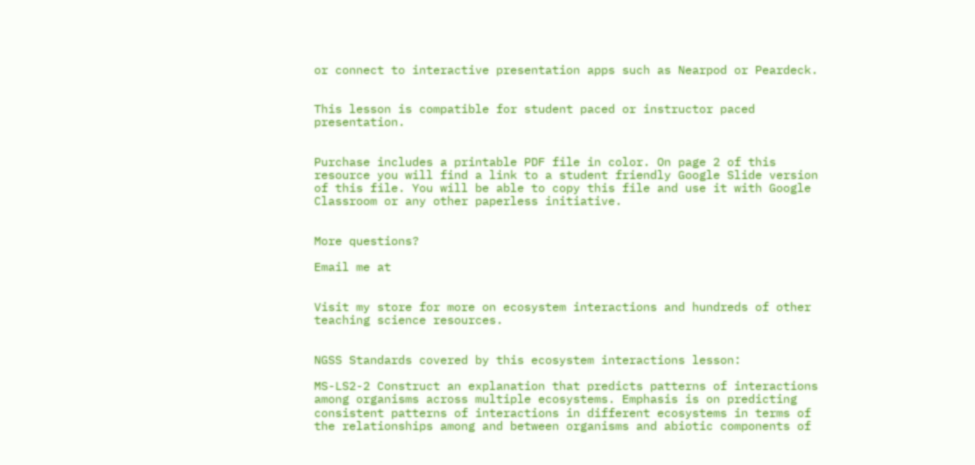or connect to interactive presentation apps such as Nearpod or Peardeck.


This lesson is compatible for student paced or instructor paced presentation.


Purchase includes a printable PDF file in color. On page 2 of this resource you will find a link to a student friendly Google Slide version of this file. You will be able to copy this file and use it with Google Classroom or any other paperless initiative.


More questions?

Email me at


Visit my store for more on ecosystem interactions and hundreds of other teaching science resources.


NGSS Standards covered by this ecosystem interactions lesson:

MS-LS2-2 Construct an explanation that predicts patterns of interactions among organisms across multiple ecosystems. Emphasis is on predicting consistent patterns of interactions in different ecosystems in terms of the relationships among and between organisms and abiotic components of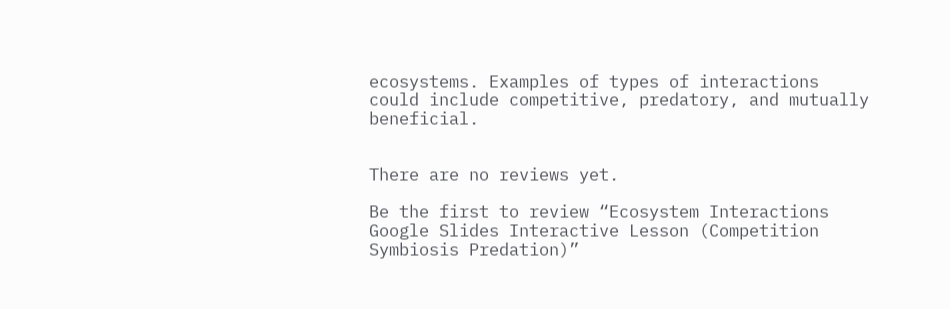ecosystems. Examples of types of interactions could include competitive, predatory, and mutually beneficial.


There are no reviews yet.

Be the first to review “Ecosystem Interactions Google Slides Interactive Lesson (Competition Symbiosis Predation)”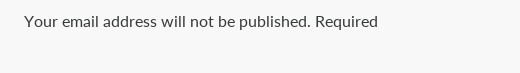Your email address will not be published. Required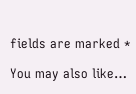fields are marked *

You may also like…